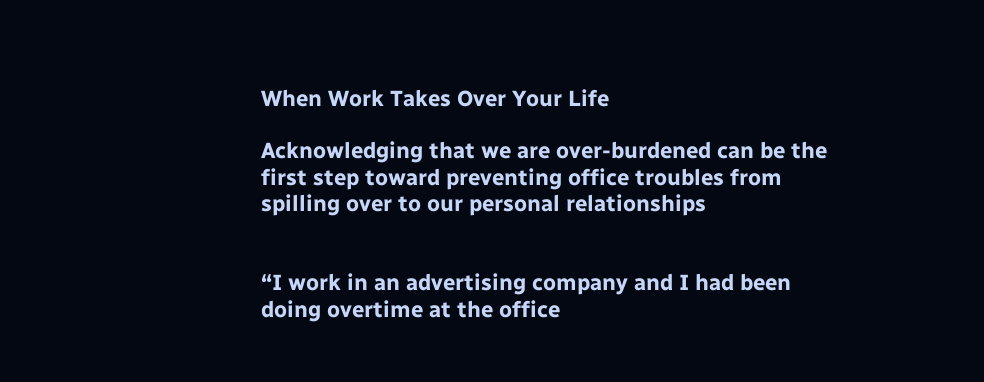When Work Takes Over Your Life

Acknowledging that we are over-burdened can be the first step toward preventing office troubles from spilling over to our personal relationships


“I work in an advertising company and I had been doing overtime at the office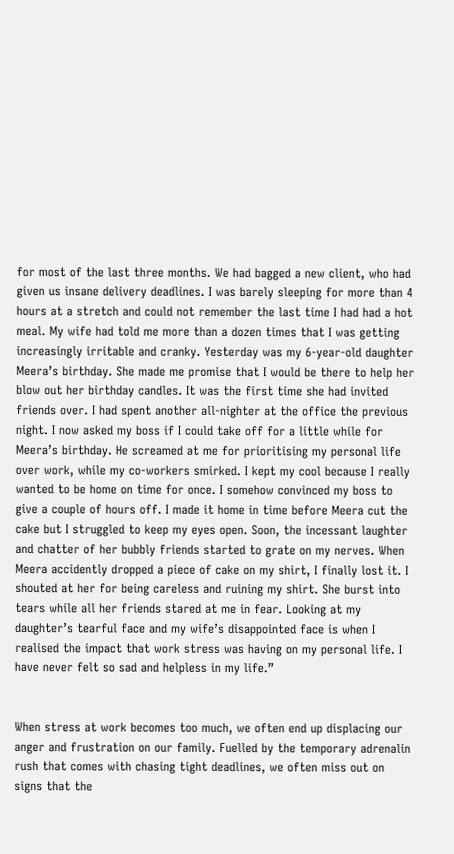for most of the last three months. We had bagged a new client, who had given us insane delivery deadlines. I was barely sleeping for more than 4 hours at a stretch and could not remember the last time I had had a hot meal. My wife had told me more than a dozen times that I was getting increasingly irritable and cranky. Yesterday was my 6-year-old daughter Meera’s birthday. She made me promise that I would be there to help her blow out her birthday candles. It was the first time she had invited friends over. I had spent another all-nighter at the office the previous night. I now asked my boss if I could take off for a little while for Meera’s birthday. He screamed at me for prioritising my personal life over work, while my co-workers smirked. I kept my cool because I really wanted to be home on time for once. I somehow convinced my boss to give a couple of hours off. I made it home in time before Meera cut the cake but I struggled to keep my eyes open. Soon, the incessant laughter and chatter of her bubbly friends started to grate on my nerves. When Meera accidently dropped a piece of cake on my shirt, I finally lost it. I shouted at her for being careless and ruining my shirt. She burst into tears while all her friends stared at me in fear. Looking at my daughter’s tearful face and my wife’s disappointed face is when I realised the impact that work stress was having on my personal life. I have never felt so sad and helpless in my life.”


When stress at work becomes too much, we often end up displacing our anger and frustration on our family. Fuelled by the temporary adrenalin rush that comes with chasing tight deadlines, we often miss out on signs that the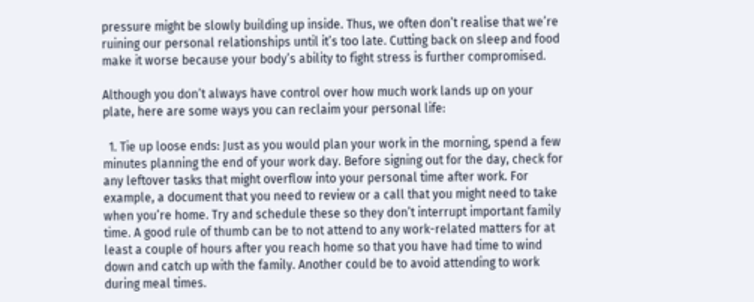pressure might be slowly building up inside. Thus, we often don’t realise that we’re ruining our personal relationships until it’s too late. Cutting back on sleep and food make it worse because your body’s ability to fight stress is further compromised.

Although you don’t always have control over how much work lands up on your plate, here are some ways you can reclaim your personal life:

  1. Tie up loose ends: Just as you would plan your work in the morning, spend a few minutes planning the end of your work day. Before signing out for the day, check for any leftover tasks that might overflow into your personal time after work. For example, a document that you need to review or a call that you might need to take when you’re home. Try and schedule these so they don’t interrupt important family time. A good rule of thumb can be to not attend to any work-related matters for at least a couple of hours after you reach home so that you have had time to wind down and catch up with the family. Another could be to avoid attending to work during meal times.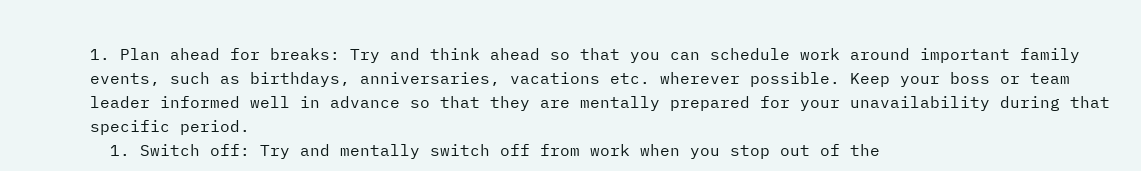1. Plan ahead for breaks: Try and think ahead so that you can schedule work around important family events, such as birthdays, anniversaries, vacations etc. wherever possible. Keep your boss or team leader informed well in advance so that they are mentally prepared for your unavailability during that specific period.
  1. Switch off: Try and mentally switch off from work when you stop out of the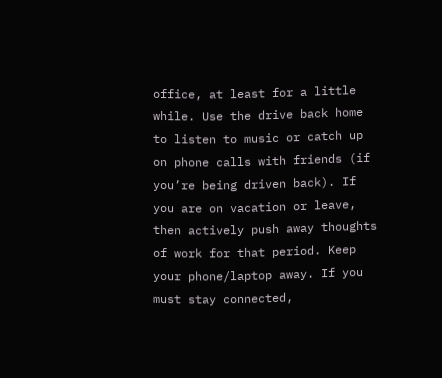office, at least for a little while. Use the drive back home to listen to music or catch up on phone calls with friends (if you’re being driven back). If you are on vacation or leave, then actively push away thoughts of work for that period. Keep your phone/laptop away. If you must stay connected,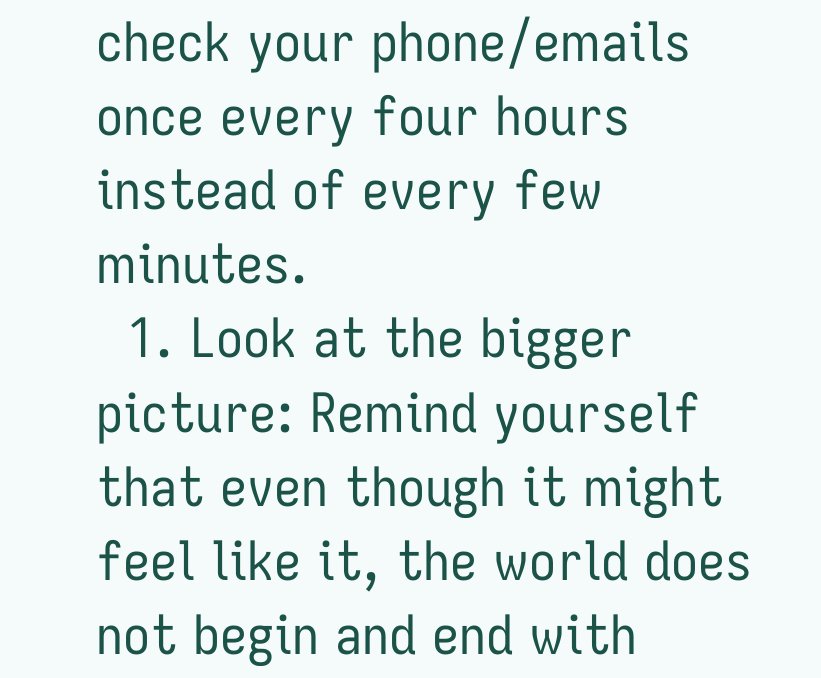check your phone/emails once every four hours instead of every few minutes.
  1. Look at the bigger picture: Remind yourself that even though it might feel like it, the world does not begin and end with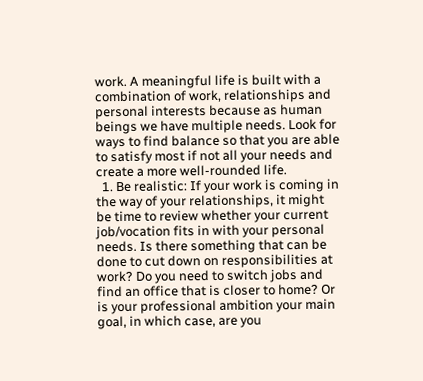work. A meaningful life is built with a combination of work, relationships and personal interests because as human beings we have multiple needs. Look for ways to find balance so that you are able to satisfy most if not all your needs and create a more well-rounded life.
  1. Be realistic: If your work is coming in the way of your relationships, it might be time to review whether your current job/vocation fits in with your personal needs. Is there something that can be done to cut down on responsibilities at work? Do you need to switch jobs and find an office that is closer to home? Or is your professional ambition your main goal, in which case, are you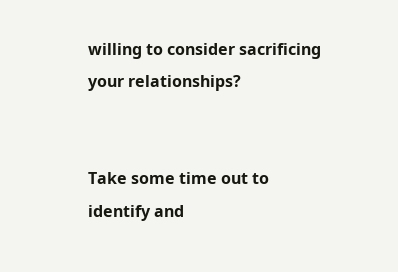willing to consider sacrificing your relationships?


Take some time out to identify and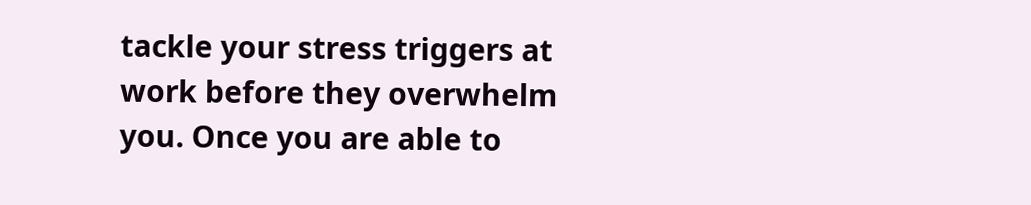tackle your stress triggers at work before they overwhelm you. Once you are able to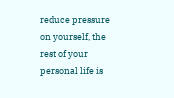reduce pressure on yourself, the rest of your personal life is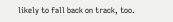likely to fall back on track, too.